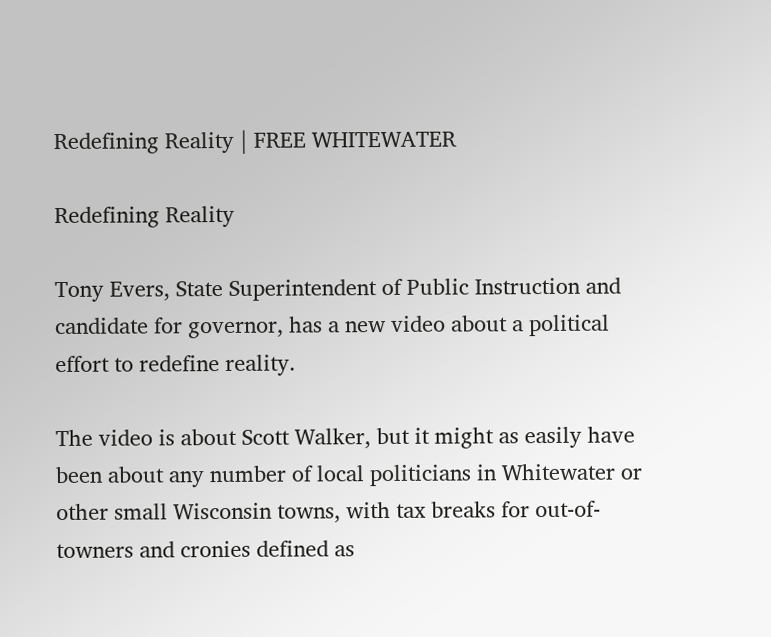Redefining Reality | FREE WHITEWATER

Redefining Reality

Tony Evers, State Superintendent of Public Instruction and candidate for governor, has a new video about a political effort to redefine reality.

The video is about Scott Walker, but it might as easily have been about any number of local politicians in Whitewater or other small Wisconsin towns, with tax breaks for out-of-towners and cronies defined as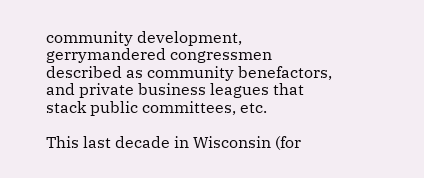community development, gerrymandered congressmen described as community benefactors, and private business leagues that stack public committees, etc.

This last decade in Wisconsin (for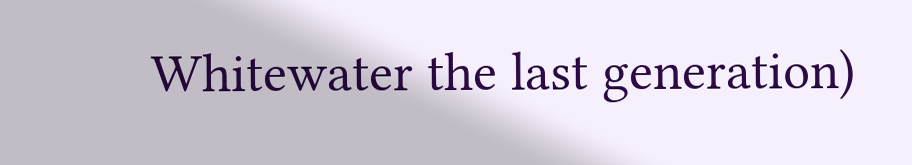Whitewater the last generation)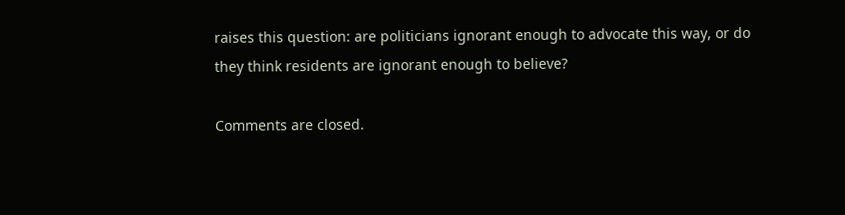raises this question: are politicians ignorant enough to advocate this way, or do they think residents are ignorant enough to believe?

Comments are closed.